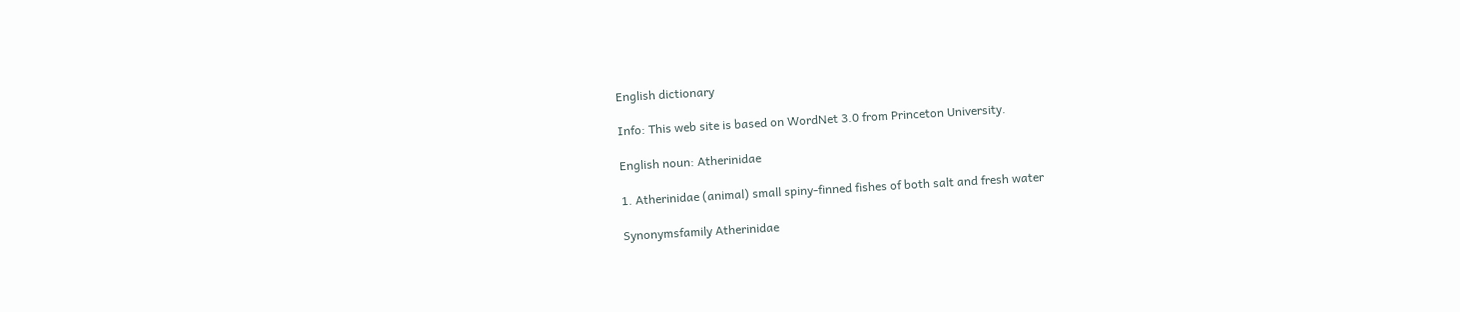English dictionary

Info: This web site is based on WordNet 3.0 from Princeton University.

English noun: Atherinidae

1. Atherinidae (animal) small spiny-finned fishes of both salt and fresh water

Synonymsfamily Atherinidae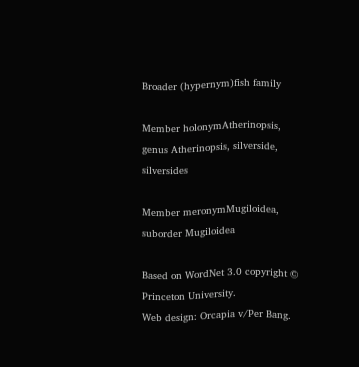Broader (hypernym)fish family

Member holonymAtherinopsis, genus Atherinopsis, silverside, silversides

Member meronymMugiloidea, suborder Mugiloidea

Based on WordNet 3.0 copyright © Princeton University.
Web design: Orcapia v/Per Bang.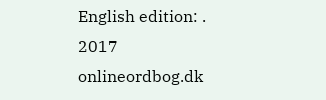English edition: .
2017 onlineordbog.dk